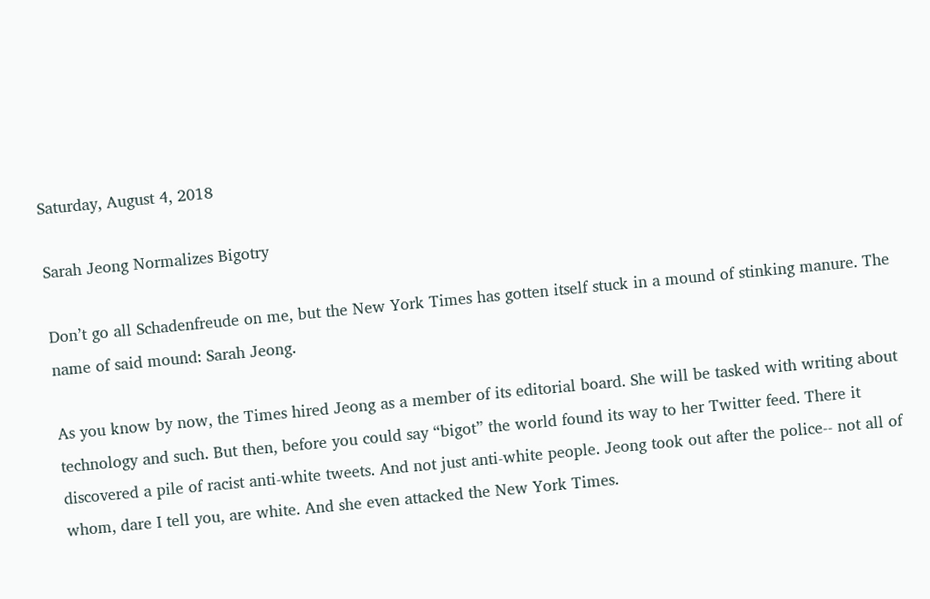Saturday, August 4, 2018

Sarah Jeong Normalizes Bigotry

Don’t go all Schadenfreude on me, but the New York Times has gotten itself stuck in a mound of stinking manure. The name of said mound: Sarah Jeong.

As you know by now, the Times hired Jeong as a member of its editorial board. She will be tasked with writing about technology and such. But then, before you could say “bigot” the world found its way to her Twitter feed. There it discovered a pile of racist anti-white tweets. And not just anti-white people. Jeong took out after the police-- not all of whom, dare I tell you, are white. And she even attacked the New York Times.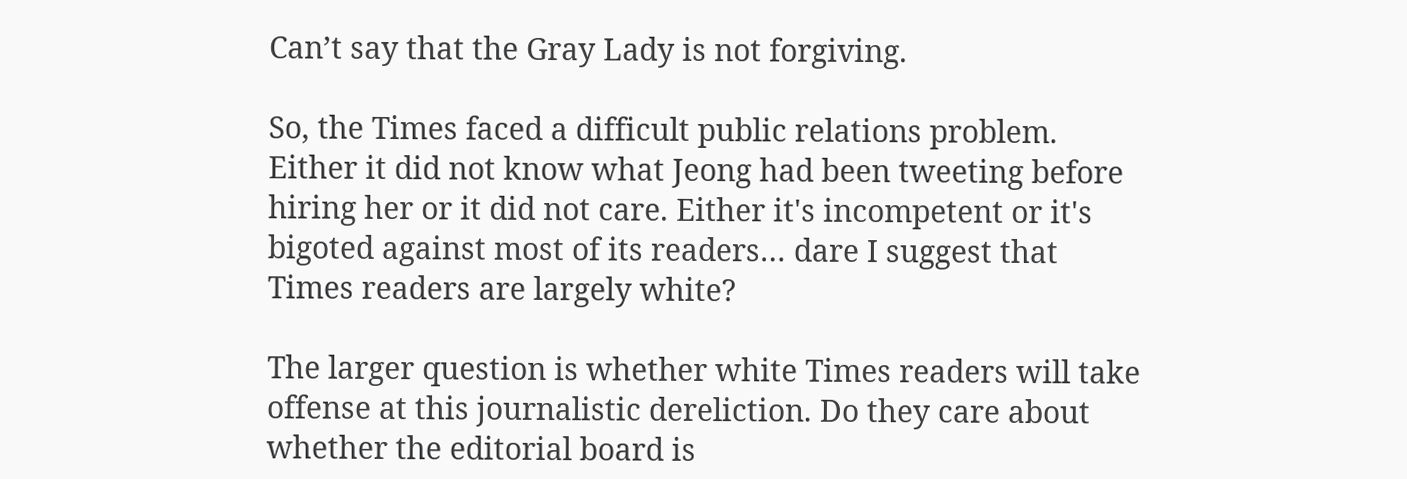Can’t say that the Gray Lady is not forgiving.

So, the Times faced a difficult public relations problem. Either it did not know what Jeong had been tweeting before hiring her or it did not care. Either it's incompetent or it's bigoted against most of its readers… dare I suggest that Times readers are largely white?

The larger question is whether white Times readers will take offense at this journalistic dereliction. Do they care about whether the editorial board is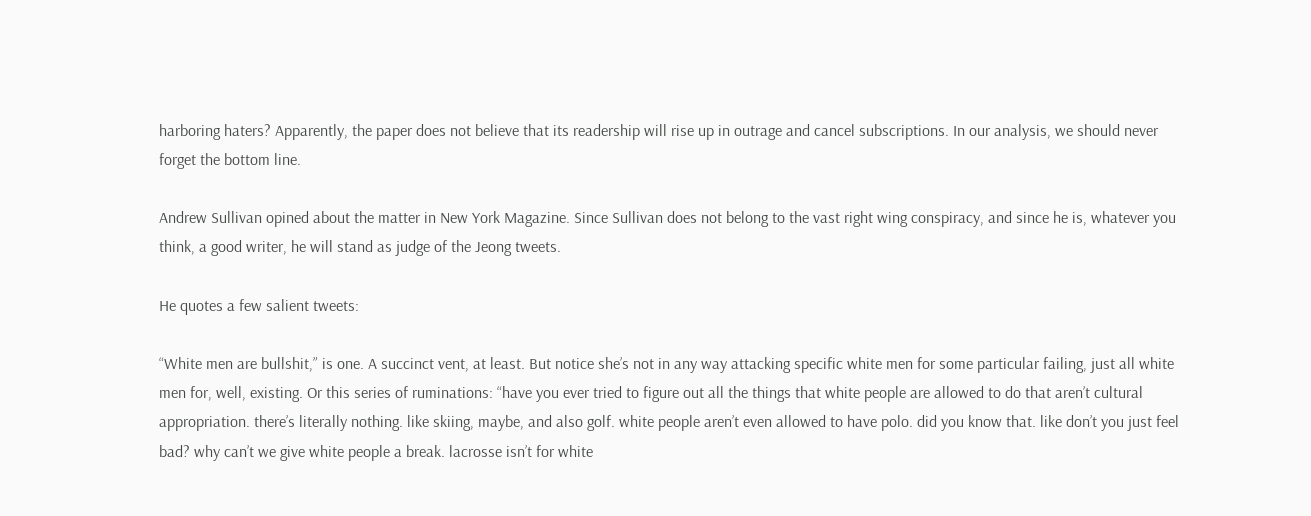harboring haters? Apparently, the paper does not believe that its readership will rise up in outrage and cancel subscriptions. In our analysis, we should never forget the bottom line.

Andrew Sullivan opined about the matter in New York Magazine. Since Sullivan does not belong to the vast right wing conspiracy, and since he is, whatever you think, a good writer, he will stand as judge of the Jeong tweets.

He quotes a few salient tweets:

“White men are bullshit,” is one. A succinct vent, at least. But notice she’s not in any way attacking specific white men for some particular failing, just all white men for, well, existing. Or this series of ruminations: “have you ever tried to figure out all the things that white people are allowed to do that aren’t cultural appropriation. there’s literally nothing. like skiing, maybe, and also golf. white people aren’t even allowed to have polo. did you know that. like don’t you just feel bad? why can’t we give white people a break. lacrosse isn’t for white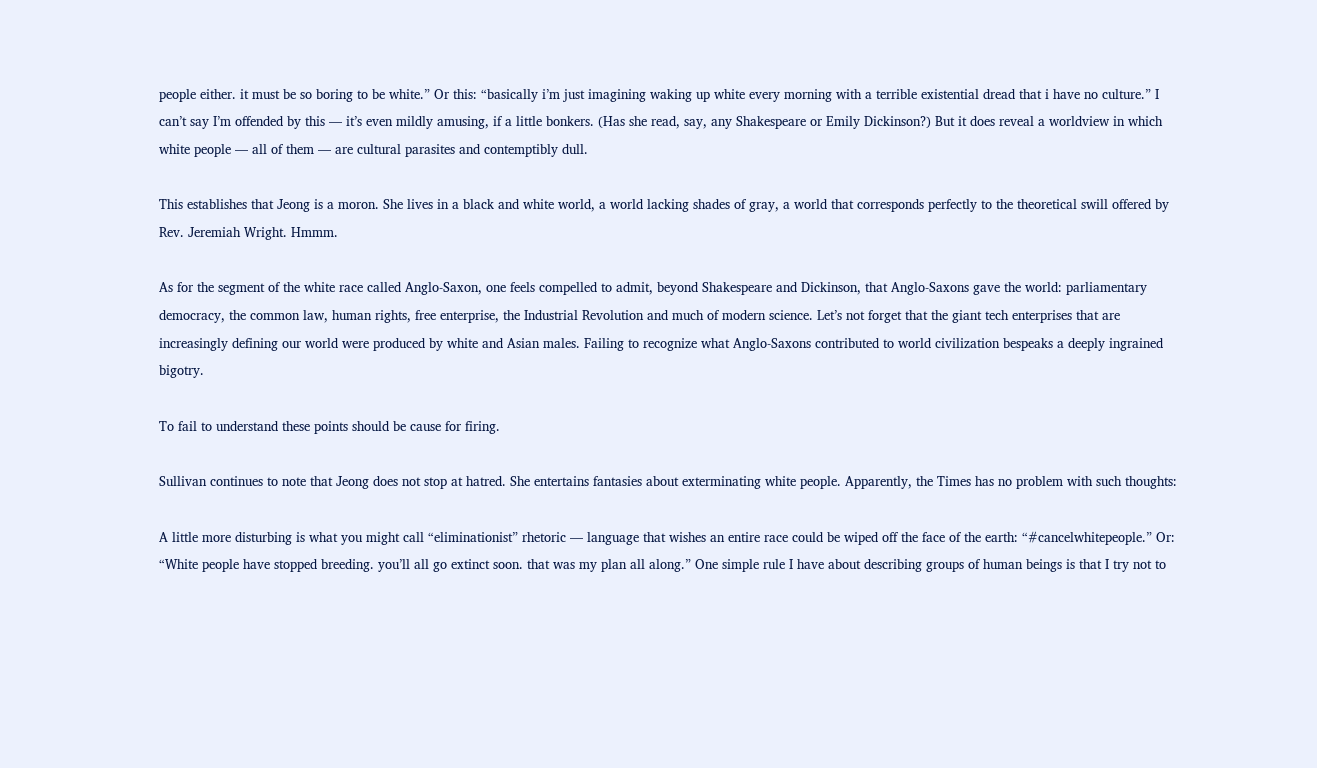people either. it must be so boring to be white.” Or this: “basically i’m just imagining waking up white every morning with a terrible existential dread that i have no culture.” I can’t say I’m offended by this — it’s even mildly amusing, if a little bonkers. (Has she read, say, any Shakespeare or Emily Dickinson?) But it does reveal a worldview in which white people — all of them — are cultural parasites and contemptibly dull.

This establishes that Jeong is a moron. She lives in a black and white world, a world lacking shades of gray, a world that corresponds perfectly to the theoretical swill offered by Rev. Jeremiah Wright. Hmmm.

As for the segment of the white race called Anglo-Saxon, one feels compelled to admit, beyond Shakespeare and Dickinson, that Anglo-Saxons gave the world: parliamentary democracy, the common law, human rights, free enterprise, the Industrial Revolution and much of modern science. Let’s not forget that the giant tech enterprises that are increasingly defining our world were produced by white and Asian males. Failing to recognize what Anglo-Saxons contributed to world civilization bespeaks a deeply ingrained bigotry.

To fail to understand these points should be cause for firing.

Sullivan continues to note that Jeong does not stop at hatred. She entertains fantasies about exterminating white people. Apparently, the Times has no problem with such thoughts:

A little more disturbing is what you might call “eliminationist” rhetoric — language that wishes an entire race could be wiped off the face of the earth: “#cancelwhitepeople.” Or: “White people have stopped breeding. you’ll all go extinct soon. that was my plan all along.” One simple rule I have about describing groups of human beings is that I try not to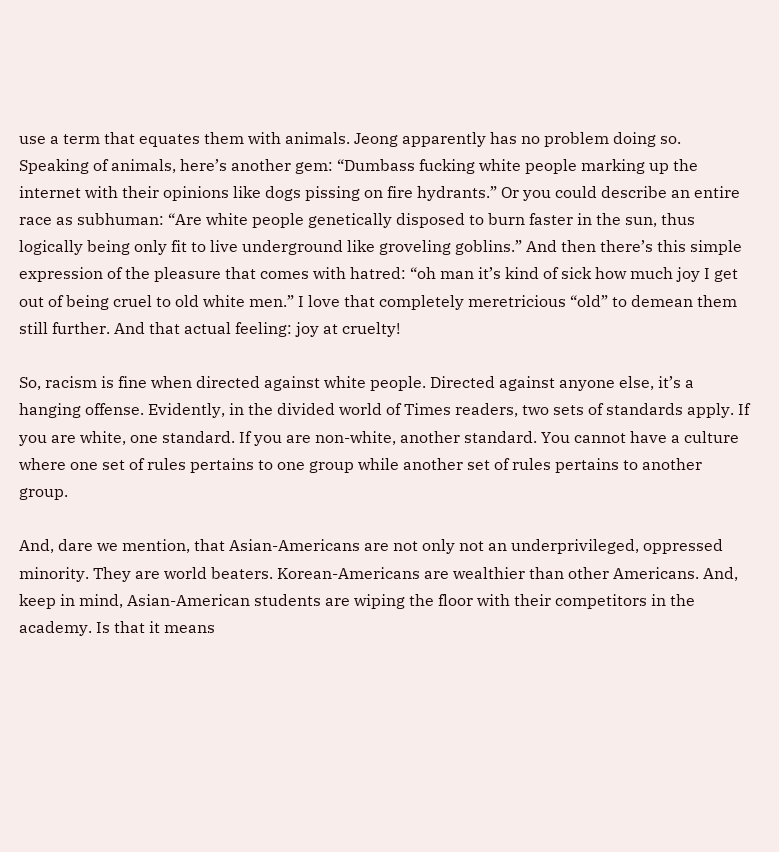use a term that equates them with animals. Jeong apparently has no problem doing so. Speaking of animals, here’s another gem: “Dumbass fucking white people marking up the internet with their opinions like dogs pissing on fire hydrants.” Or you could describe an entire race as subhuman: “Are white people genetically disposed to burn faster in the sun, thus logically being only fit to live underground like groveling goblins.” And then there’s this simple expression of the pleasure that comes with hatred: “oh man it’s kind of sick how much joy I get out of being cruel to old white men.” I love that completely meretricious “old” to demean them still further. And that actual feeling: joy at cruelty!

So, racism is fine when directed against white people. Directed against anyone else, it’s a hanging offense. Evidently, in the divided world of Times readers, two sets of standards apply. If you are white, one standard. If you are non-white, another standard. You cannot have a culture where one set of rules pertains to one group while another set of rules pertains to another group.

And, dare we mention, that Asian-Americans are not only not an underprivileged, oppressed minority. They are world beaters. Korean-Americans are wealthier than other Americans. And, keep in mind, Asian-American students are wiping the floor with their competitors in the academy. Is that it means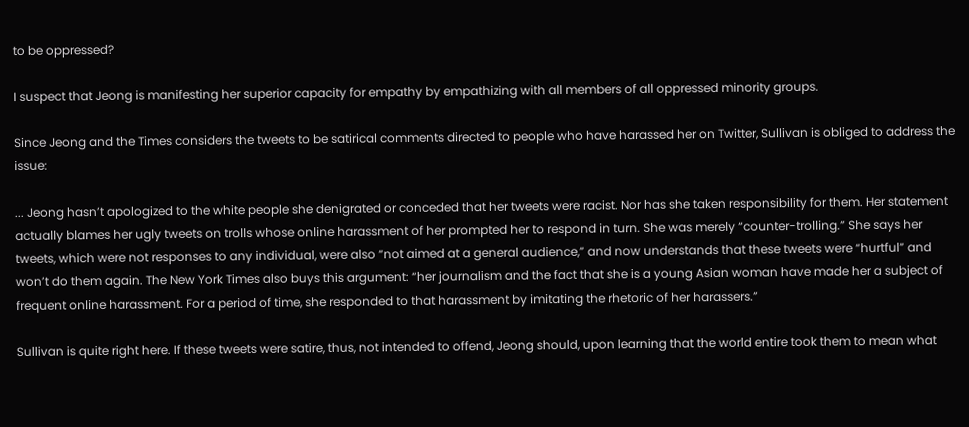to be oppressed?

I suspect that Jeong is manifesting her superior capacity for empathy by empathizing with all members of all oppressed minority groups.

Since Jeong and the Times considers the tweets to be satirical comments directed to people who have harassed her on Twitter, Sullivan is obliged to address the issue:

... Jeong hasn’t apologized to the white people she denigrated or conceded that her tweets were racist. Nor has she taken responsibility for them. Her statement actually blames her ugly tweets on trolls whose online harassment of her prompted her to respond in turn. She was merely “counter-trolling.” She says her tweets, which were not responses to any individual, were also “not aimed at a general audience,” and now understands that these tweets were “hurtful” and won’t do them again. The New York Times also buys this argument: “her journalism and the fact that she is a young Asian woman have made her a subject of frequent online harassment. For a period of time, she responded to that harassment by imitating the rhetoric of her harassers.”

Sullivan is quite right here. If these tweets were satire, thus, not intended to offend, Jeong should, upon learning that the world entire took them to mean what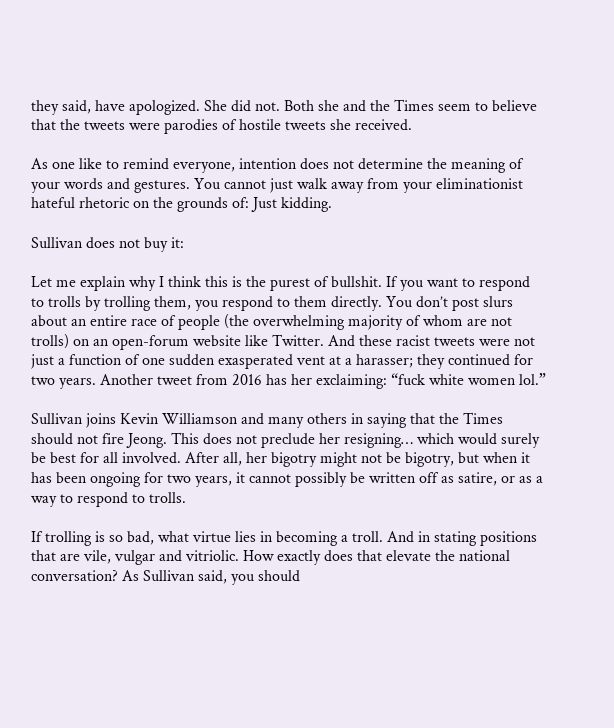they said, have apologized. She did not. Both she and the Times seem to believe that the tweets were parodies of hostile tweets she received.

As one like to remind everyone, intention does not determine the meaning of your words and gestures. You cannot just walk away from your eliminationist hateful rhetoric on the grounds of: Just kidding.

Sullivan does not buy it:

Let me explain why I think this is the purest of bullshit. If you want to respond to trolls by trolling them, you respond to them directly. You don’t post slurs about an entire race of people (the overwhelming majority of whom are not trolls) on an open-forum website like Twitter. And these racist tweets were not just a function of one sudden exasperated vent at a harasser; they continued for two years. Another tweet from 2016 has her exclaiming: “fuck white women lol.”

Sullivan joins Kevin Williamson and many others in saying that the Times should not fire Jeong. This does not preclude her resigning… which would surely be best for all involved. After all, her bigotry might not be bigotry, but when it has been ongoing for two years, it cannot possibly be written off as satire, or as a way to respond to trolls.

If trolling is so bad, what virtue lies in becoming a troll. And in stating positions that are vile, vulgar and vitriolic. How exactly does that elevate the national conversation? As Sullivan said, you should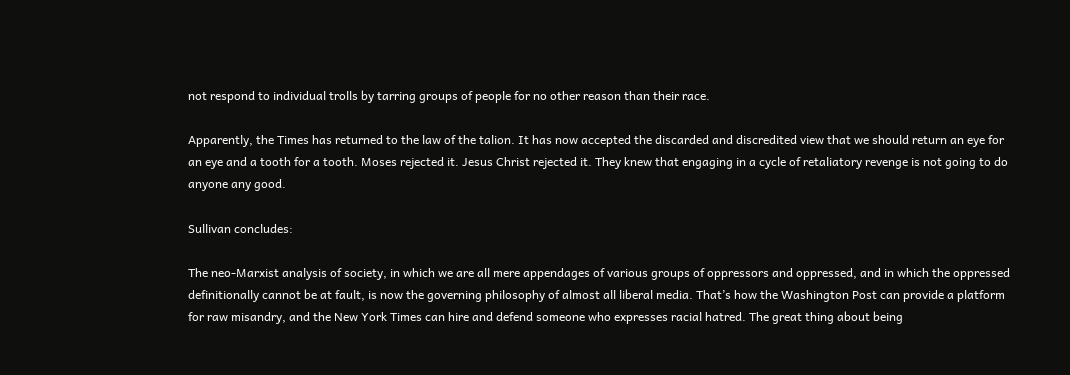not respond to individual trolls by tarring groups of people for no other reason than their race.

Apparently, the Times has returned to the law of the talion. It has now accepted the discarded and discredited view that we should return an eye for an eye and a tooth for a tooth. Moses rejected it. Jesus Christ rejected it. They knew that engaging in a cycle of retaliatory revenge is not going to do anyone any good.

Sullivan concludes:

The neo-Marxist analysis of society, in which we are all mere appendages of various groups of oppressors and oppressed, and in which the oppressed definitionally cannot be at fault, is now the governing philosophy of almost all liberal media. That’s how the Washington Post can provide a platform for raw misandry, and the New York Times can hire and defend someone who expresses racial hatred. The great thing about being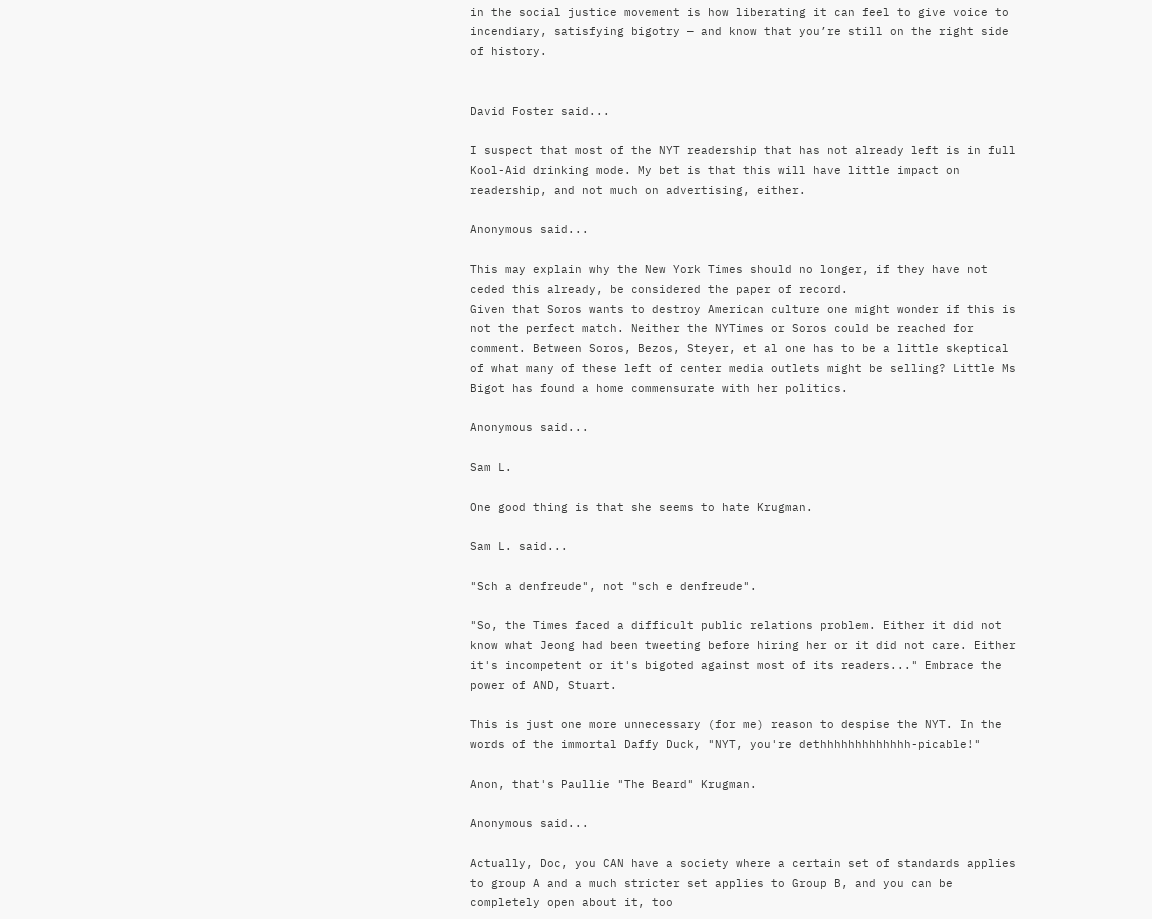in the social justice movement is how liberating it can feel to give voice to incendiary, satisfying bigotry — and know that you’re still on the right side of history.


David Foster said...

I suspect that most of the NYT readership that has not already left is in full Kool-Aid drinking mode. My bet is that this will have little impact on readership, and not much on advertising, either.

Anonymous said...

This may explain why the New York Times should no longer, if they have not ceded this already, be considered the paper of record.
Given that Soros wants to destroy American culture one might wonder if this is not the perfect match. Neither the NYTimes or Soros could be reached for comment. Between Soros, Bezos, Steyer, et al one has to be a little skeptical of what many of these left of center media outlets might be selling? Little Ms Bigot has found a home commensurate with her politics.

Anonymous said...

Sam L.

One good thing is that she seems to hate Krugman.

Sam L. said...

"Sch a denfreude", not "sch e denfreude".

"So, the Times faced a difficult public relations problem. Either it did not know what Jeong had been tweeting before hiring her or it did not care. Either it's incompetent or it's bigoted against most of its readers..." Embrace the power of AND, Stuart.

This is just one more unnecessary (for me) reason to despise the NYT. In the words of the immortal Daffy Duck, "NYT, you're dethhhhhhhhhhhhh-picable!"

Anon, that's Paullie "The Beard" Krugman.

Anonymous said...

Actually, Doc, you CAN have a society where a certain set of standards applies to group A and a much stricter set applies to Group B, and you can be completely open about it, too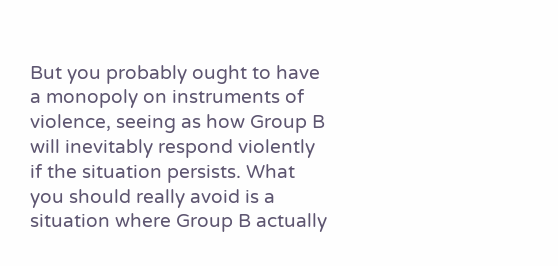But you probably ought to have a monopoly on instruments of violence, seeing as how Group B will inevitably respond violently if the situation persists. What you should really avoid is a situation where Group B actually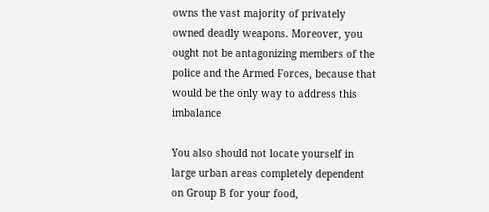owns the vast majority of privately owned deadly weapons. Moreover, you ought not be antagonizing members of the police and the Armed Forces, because that would be the only way to address this imbalance

You also should not locate yourself in large urban areas completely dependent on Group B for your food,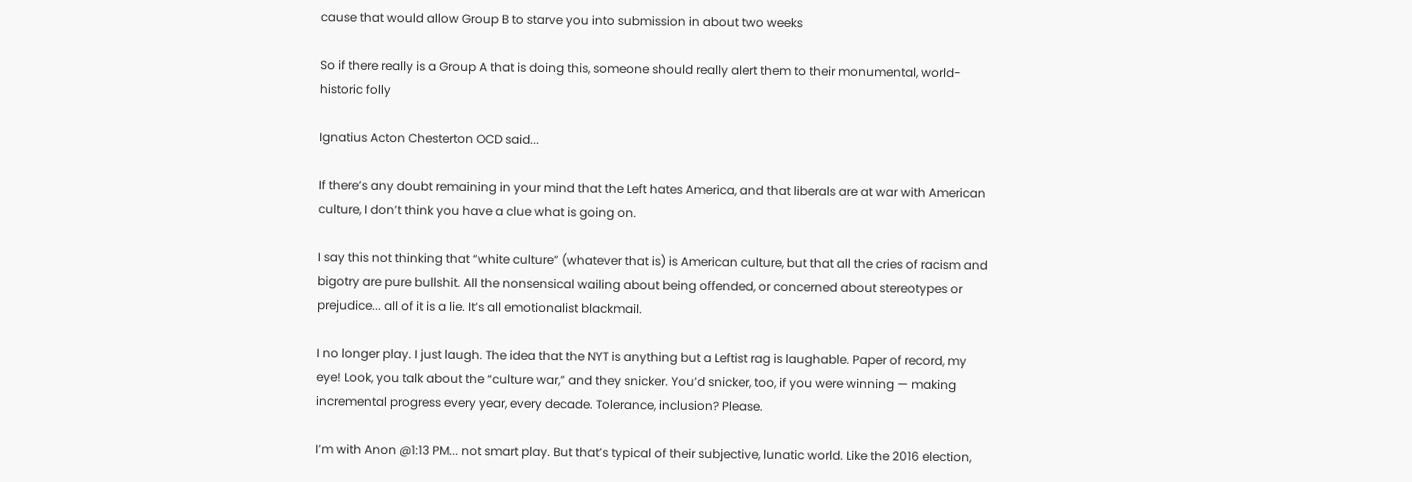cause that would allow Group B to starve you into submission in about two weeks

So if there really is a Group A that is doing this, someone should really alert them to their monumental, world-historic folly

Ignatius Acton Chesterton OCD said...

If there’s any doubt remaining in your mind that the Left hates America, and that liberals are at war with American culture, I don’t think you have a clue what is going on.

I say this not thinking that “white culture” (whatever that is) is American culture, but that all the cries of racism and bigotry are pure bullshit. All the nonsensical wailing about being offended, or concerned about stereotypes or prejudice... all of it is a lie. It’s all emotionalist blackmail.

I no longer play. I just laugh. The idea that the NYT is anything but a Leftist rag is laughable. Paper of record, my eye! Look, you talk about the “culture war,” and they snicker. You’d snicker, too, if you were winning — making incremental progress every year, every decade. Tolerance, inclusion? Please.

I’m with Anon @1:13 PM... not smart play. But that’s typical of their subjective, lunatic world. Like the 2016 election,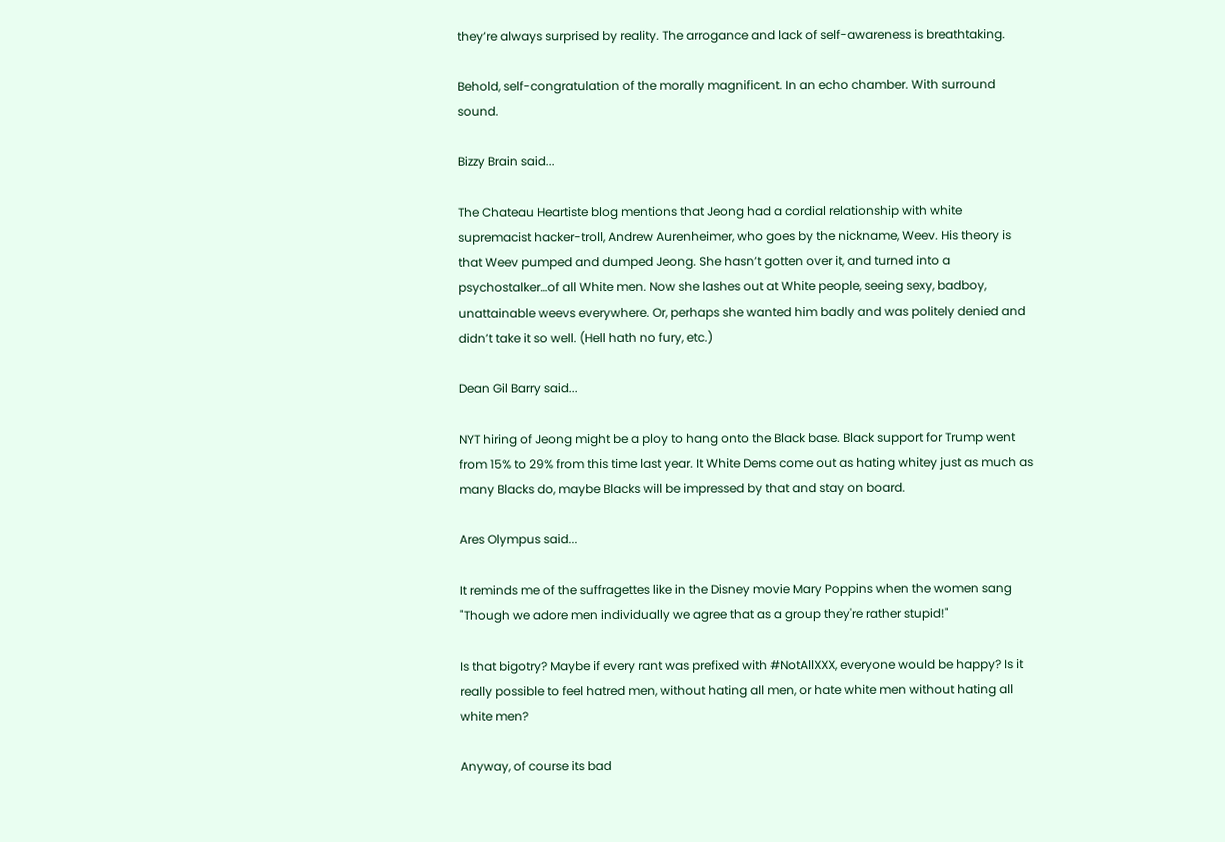they’re always surprised by reality. The arrogance and lack of self-awareness is breathtaking.

Behold, self-congratulation of the morally magnificent. In an echo chamber. With surround sound.

Bizzy Brain said...

The Chateau Heartiste blog mentions that Jeong had a cordial relationship with white supremacist hacker-troll, Andrew Aurenheimer, who goes by the nickname, Weev. His theory is that Weev pumped and dumped Jeong. She hasn’t gotten over it, and turned into a psychostalker…of all White men. Now she lashes out at White people, seeing sexy, badboy, unattainable weevs everywhere. Or, perhaps she wanted him badly and was politely denied and didn’t take it so well. (Hell hath no fury, etc.)

Dean Gil Barry said...

NYT hiring of Jeong might be a ploy to hang onto the Black base. Black support for Trump went from 15% to 29% from this time last year. It White Dems come out as hating whitey just as much as many Blacks do, maybe Blacks will be impressed by that and stay on board.

Ares Olympus said...

It reminds me of the suffragettes like in the Disney movie Mary Poppins when the women sang "Though we adore men individually we agree that as a group they're rather stupid!"

Is that bigotry? Maybe if every rant was prefixed with #NotAllXXX, everyone would be happy? Is it really possible to feel hatred men, without hating all men, or hate white men without hating all white men?

Anyway, of course its bad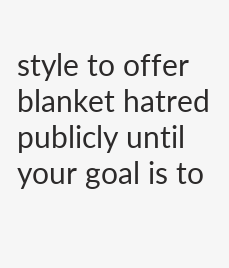style to offer blanket hatred publicly until your goal is to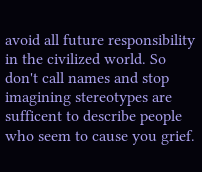avoid all future responsibility in the civilized world. So don't call names and stop imagining stereotypes are sufficent to describe people who seem to cause you grief.